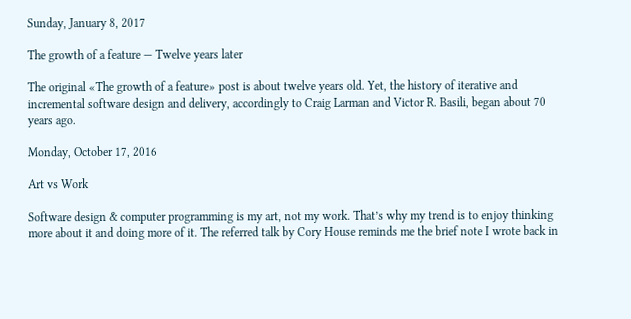Sunday, January 8, 2017

The growth of a feature — Twelve years later

The original «The growth of a feature» post is about twelve years old. Yet, the history of iterative and incremental software design and delivery, accordingly to Craig Larman and Victor R. Basili, began about 70 years ago.

Monday, October 17, 2016

Art vs Work

Software design & computer programming is my art, not my work. That’s why my trend is to enjoy thinking more about it and doing more of it. The referred talk by Cory House reminds me the brief note I wrote back in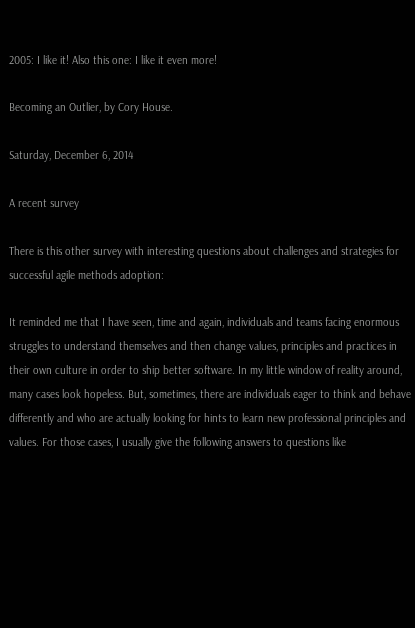2005: I like it! Also this one: I like it even more!

Becoming an Outlier, by Cory House.

Saturday, December 6, 2014

A recent survey

There is this other survey with interesting questions about challenges and strategies for successful agile methods adoption:

It reminded me that I have seen, time and again, individuals and teams facing enormous struggles to understand themselves and then change values, principles and practices in their own culture in order to ship better software. In my little window of reality around, many cases look hopeless. But, sometimes, there are individuals eager to think and behave differently and who are actually looking for hints to learn new professional principles and values. For those cases, I usually give the following answers to questions like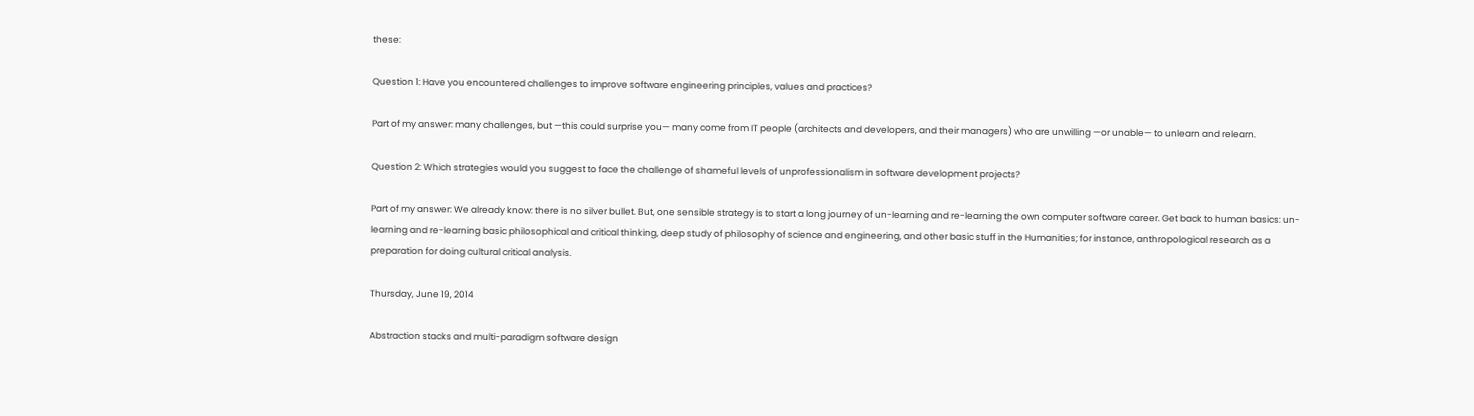these:

Question 1: Have you encountered challenges to improve software engineering principles, values and practices?

Part of my answer: many challenges, but —this could surprise you— many come from IT people (architects and developers, and their managers) who are unwilling —or unable— to unlearn and relearn.

Question 2: Which strategies would you suggest to face the challenge of shameful levels of unprofessionalism in software development projects?

Part of my answer: We already know: there is no silver bullet. But, one sensible strategy is to start a long journey of un-learning and re-learning the own computer software career. Get back to human basics: un-learning and re-learning basic philosophical and critical thinking, deep study of philosophy of science and engineering, and other basic stuff in the Humanities; for instance, anthropological research as a preparation for doing cultural critical analysis.

Thursday, June 19, 2014

Abstraction stacks and multi-paradigm software design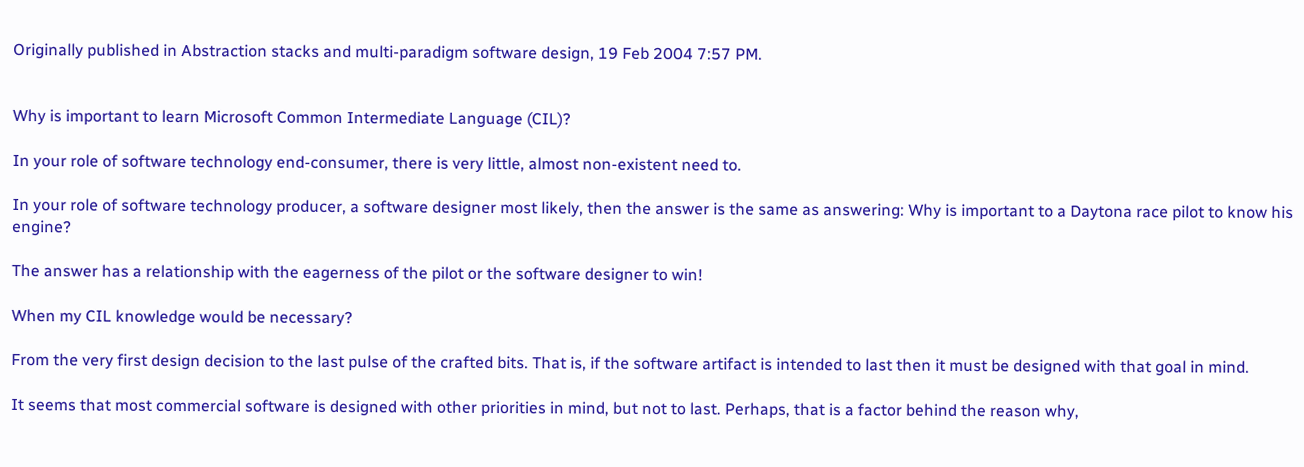Originally published in Abstraction stacks and multi-paradigm software design, 19 Feb 2004 7:57 PM.


Why is important to learn Microsoft Common Intermediate Language (CIL)?

In your role of software technology end-consumer, there is very little, almost non-existent need to.

In your role of software technology producer, a software designer most likely, then the answer is the same as answering: Why is important to a Daytona race pilot to know his engine?

The answer has a relationship with the eagerness of the pilot or the software designer to win!

When my CIL knowledge would be necessary?

From the very first design decision to the last pulse of the crafted bits. That is, if the software artifact is intended to last then it must be designed with that goal in mind.

It seems that most commercial software is designed with other priorities in mind, but not to last. Perhaps, that is a factor behind the reason why,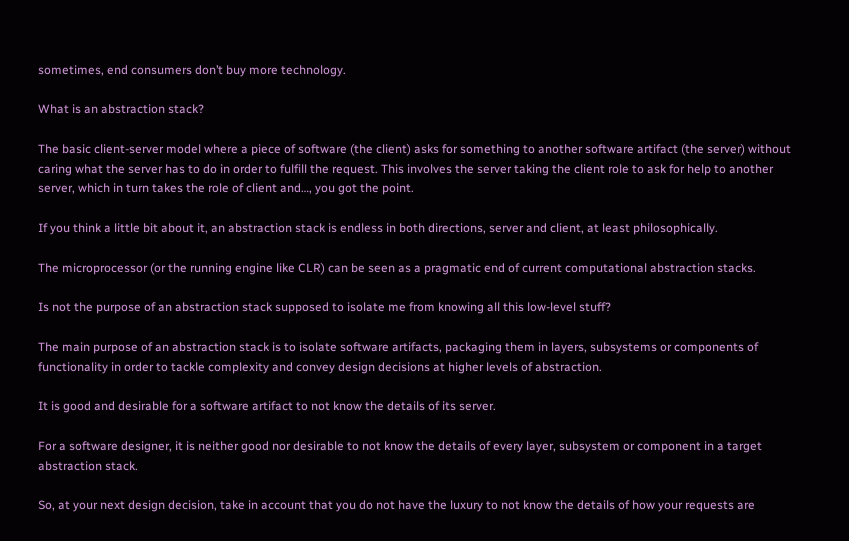sometimes, end consumers don’t buy more technology.

What is an abstraction stack?

The basic client-server model where a piece of software (the client) asks for something to another software artifact (the server) without caring what the server has to do in order to fulfill the request. This involves the server taking the client role to ask for help to another server, which in turn takes the role of client and…, you got the point.

If you think a little bit about it, an abstraction stack is endless in both directions, server and client, at least philosophically.

The microprocessor (or the running engine like CLR) can be seen as a pragmatic end of current computational abstraction stacks.

Is not the purpose of an abstraction stack supposed to isolate me from knowing all this low-level stuff?

The main purpose of an abstraction stack is to isolate software artifacts, packaging them in layers, subsystems or components of functionality in order to tackle complexity and convey design decisions at higher levels of abstraction.

It is good and desirable for a software artifact to not know the details of its server.

For a software designer, it is neither good nor desirable to not know the details of every layer, subsystem or component in a target abstraction stack.

So, at your next design decision, take in account that you do not have the luxury to not know the details of how your requests are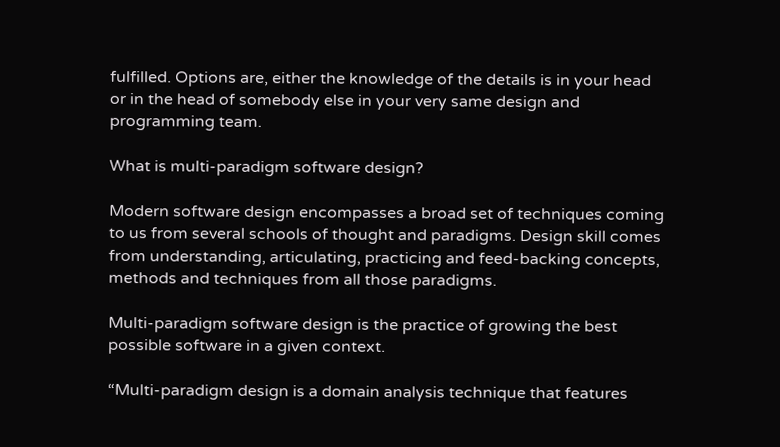fulfilled. Options are, either the knowledge of the details is in your head or in the head of somebody else in your very same design and programming team.

What is multi-paradigm software design?

Modern software design encompasses a broad set of techniques coming to us from several schools of thought and paradigms. Design skill comes from understanding, articulating, practicing and feed-backing concepts, methods and techniques from all those paradigms.

Multi-paradigm software design is the practice of growing the best possible software in a given context.

“Multi-paradigm design is a domain analysis technique that features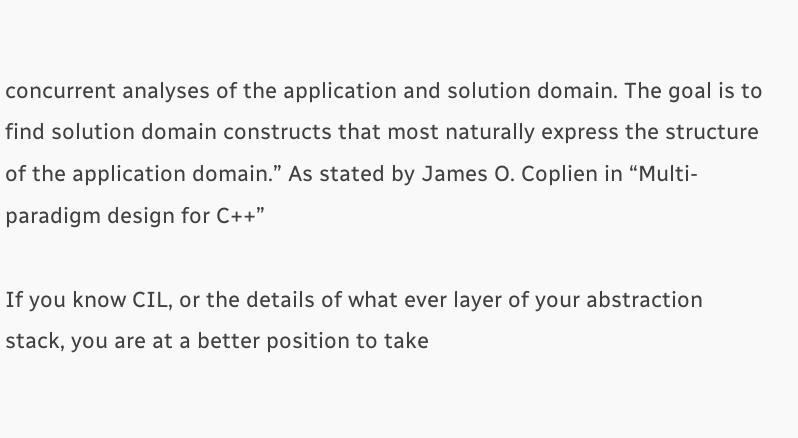concurrent analyses of the application and solution domain. The goal is to find solution domain constructs that most naturally express the structure of the application domain.” As stated by James O. Coplien in “Multi-paradigm design for C++”

If you know CIL, or the details of what ever layer of your abstraction stack, you are at a better position to take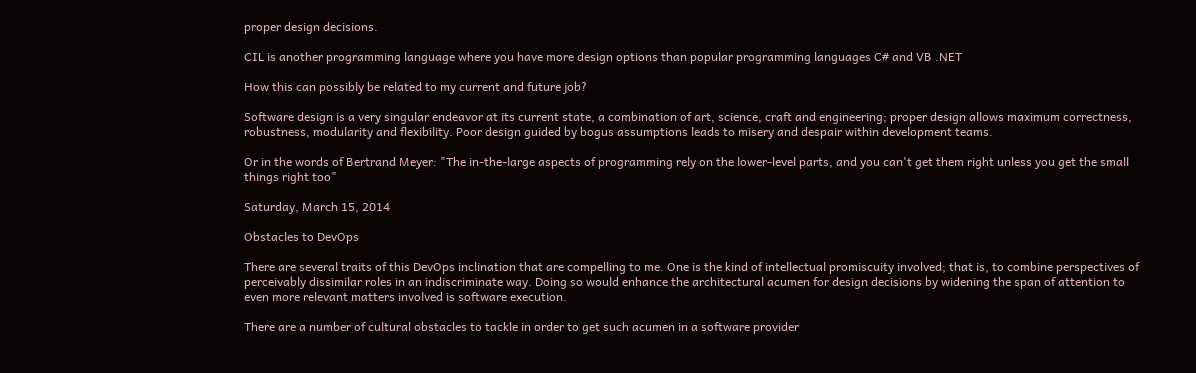proper design decisions.

CIL is another programming language where you have more design options than popular programming languages C# and VB .NET

How this can possibly be related to my current and future job?

Software design is a very singular endeavor at its current state, a combination of art, science, craft and engineering; proper design allows maximum correctness, robustness, modularity and flexibility. Poor design guided by bogus assumptions leads to misery and despair within development teams.

Or in the words of Bertrand Meyer: "The in-the-large aspects of programming rely on the lower-level parts, and you can't get them right unless you get the small things right too"

Saturday, March 15, 2014

Obstacles to DevOps

There are several traits of this DevOps inclination that are compelling to me. One is the kind of intellectual promiscuity involved; that is, to combine perspectives of perceivably dissimilar roles in an indiscriminate way. Doing so would enhance the architectural acumen for design decisions by widening the span of attention to even more relevant matters involved is software execution.

There are a number of cultural obstacles to tackle in order to get such acumen in a software provider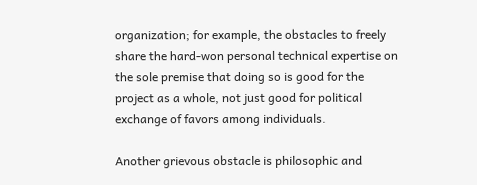organization; for example, the obstacles to freely share the hard-won personal technical expertise on the sole premise that doing so is good for the project as a whole, not just good for political exchange of favors among individuals.

Another grievous obstacle is philosophic and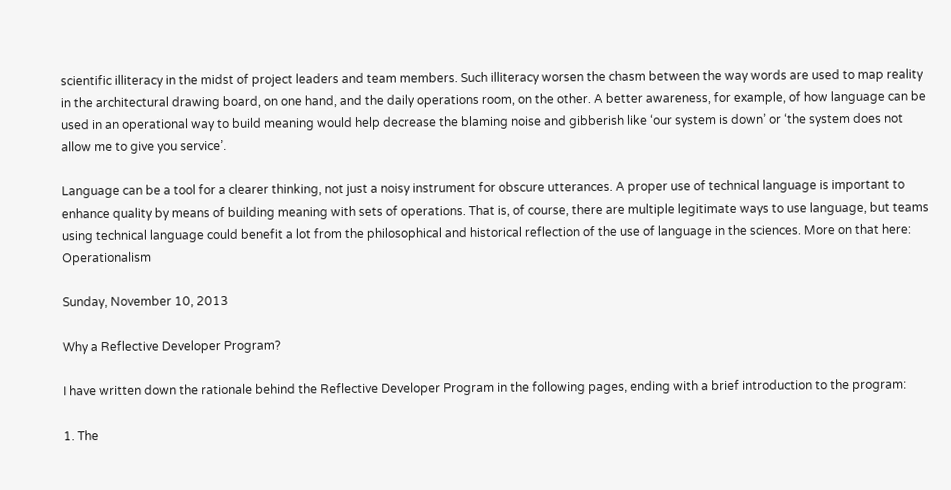scientific illiteracy in the midst of project leaders and team members. Such illiteracy worsen the chasm between the way words are used to map reality in the architectural drawing board, on one hand, and the daily operations room, on the other. A better awareness, for example, of how language can be used in an operational way to build meaning would help decrease the blaming noise and gibberish like ‘our system is down’ or ‘the system does not allow me to give you service’.

Language can be a tool for a clearer thinking, not just a noisy instrument for obscure utterances. A proper use of technical language is important to enhance quality by means of building meaning with sets of operations. That is, of course, there are multiple legitimate ways to use language, but teams using technical language could benefit a lot from the philosophical and historical reflection of the use of language in the sciences. More on that here: Operationalism

Sunday, November 10, 2013

Why a Reflective Developer Program?

I have written down the rationale behind the Reflective Developer Program in the following pages, ending with a brief introduction to the program:

1. The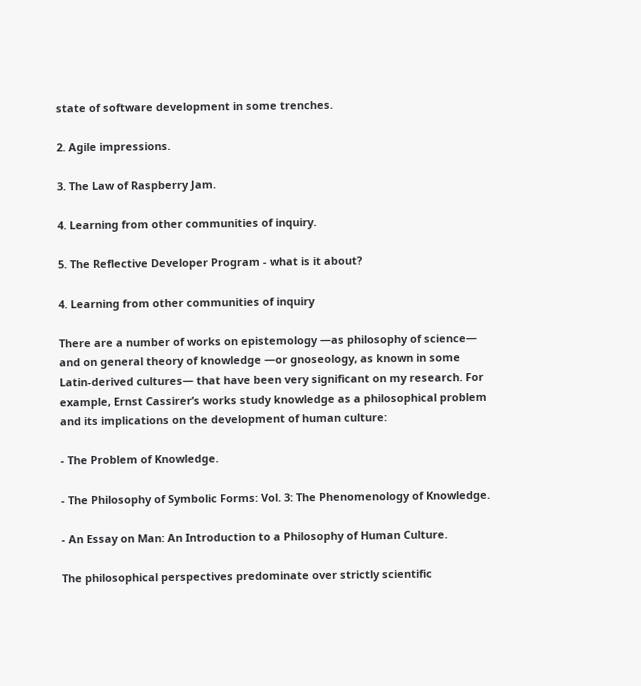state of software development in some trenches.

2. Agile impressions.

3. The Law of Raspberry Jam.

4. Learning from other communities of inquiry.

5. The Reflective Developer Program - what is it about?

4. Learning from other communities of inquiry

There are a number of works on epistemology —as philosophy of science— and on general theory of knowledge —or gnoseology, as known in some Latin-derived cultures— that have been very significant on my research. For example, Ernst Cassirer’s works study knowledge as a philosophical problem and its implications on the development of human culture:

- The Problem of Knowledge.

- The Philosophy of Symbolic Forms: Vol. 3: The Phenomenology of Knowledge.

- An Essay on Man: An Introduction to a Philosophy of Human Culture.

The philosophical perspectives predominate over strictly scientific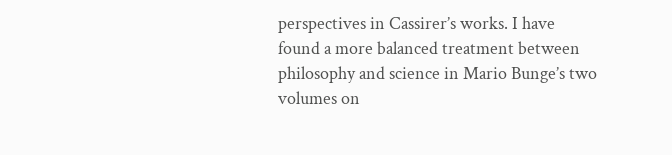perspectives in Cassirer’s works. I have found a more balanced treatment between philosophy and science in Mario Bunge’s two volumes on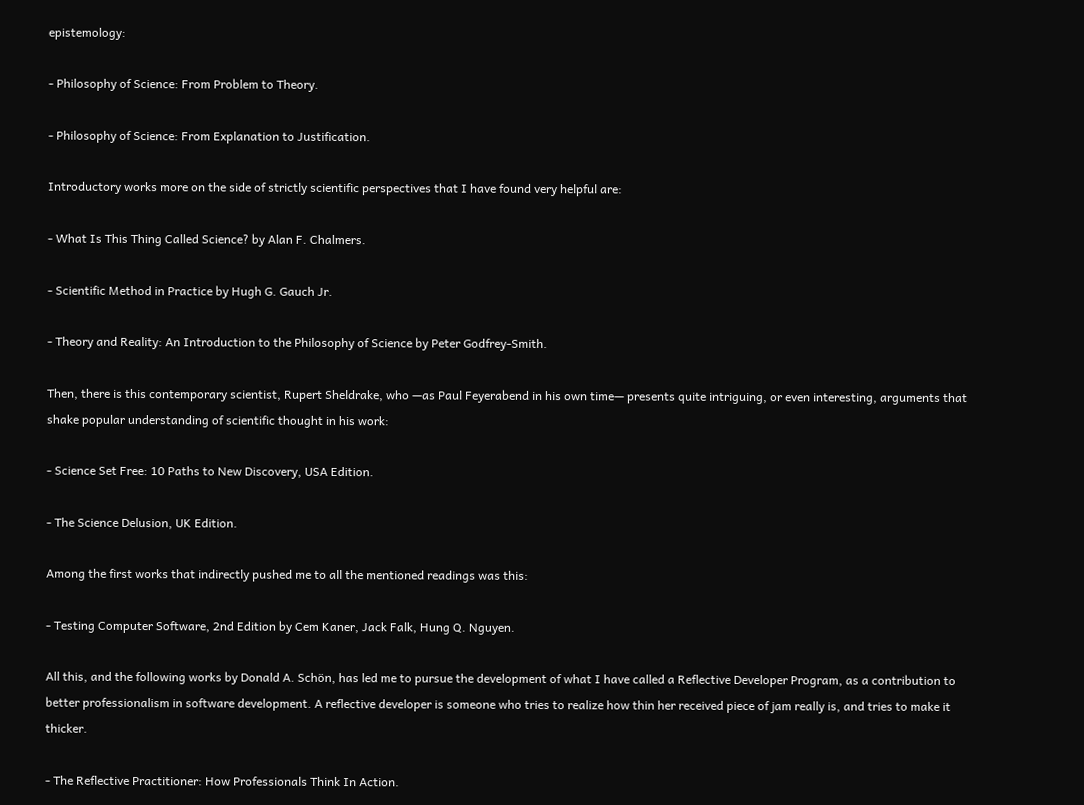epistemology:

- Philosophy of Science: From Problem to Theory.

- Philosophy of Science: From Explanation to Justification.

Introductory works more on the side of strictly scientific perspectives that I have found very helpful are:

- What Is This Thing Called Science? by Alan F. Chalmers.

- Scientific Method in Practice by Hugh G. Gauch Jr.

- Theory and Reality: An Introduction to the Philosophy of Science by Peter Godfrey-Smith.

Then, there is this contemporary scientist, Rupert Sheldrake, who —as Paul Feyerabend in his own time— presents quite intriguing, or even interesting, arguments that shake popular understanding of scientific thought in his work:

- Science Set Free: 10 Paths to New Discovery, USA Edition.

- The Science Delusion, UK Edition.

Among the first works that indirectly pushed me to all the mentioned readings was this:

- Testing Computer Software, 2nd Edition by Cem Kaner, Jack Falk, Hung Q. Nguyen.

All this, and the following works by Donald A. Schön, has led me to pursue the development of what I have called a Reflective Developer Program, as a contribution to better professionalism in software development. A reflective developer is someone who tries to realize how thin her received piece of jam really is, and tries to make it thicker.

- The Reflective Practitioner: How Professionals Think In Action.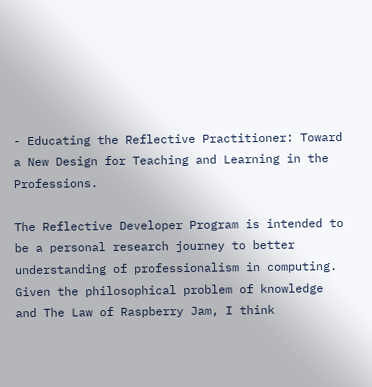- Educating the Reflective Practitioner: Toward a New Design for Teaching and Learning in the Professions.

The Reflective Developer Program is intended to be a personal research journey to better understanding of professionalism in computing. Given the philosophical problem of knowledge and The Law of Raspberry Jam, I think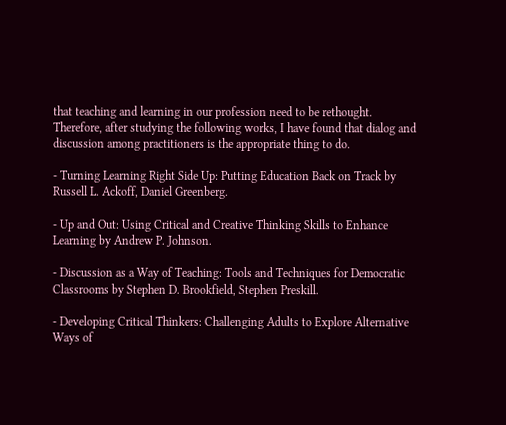that teaching and learning in our profession need to be rethought. Therefore, after studying the following works, I have found that dialog and discussion among practitioners is the appropriate thing to do.

- Turning Learning Right Side Up: Putting Education Back on Track by Russell L. Ackoff, Daniel Greenberg.

- Up and Out: Using Critical and Creative Thinking Skills to Enhance Learning by Andrew P. Johnson.

- Discussion as a Way of Teaching: Tools and Techniques for Democratic Classrooms by Stephen D. Brookfield, Stephen Preskill.

- Developing Critical Thinkers: Challenging Adults to Explore Alternative Ways of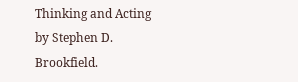Thinking and Acting by Stephen D. Brookfield.